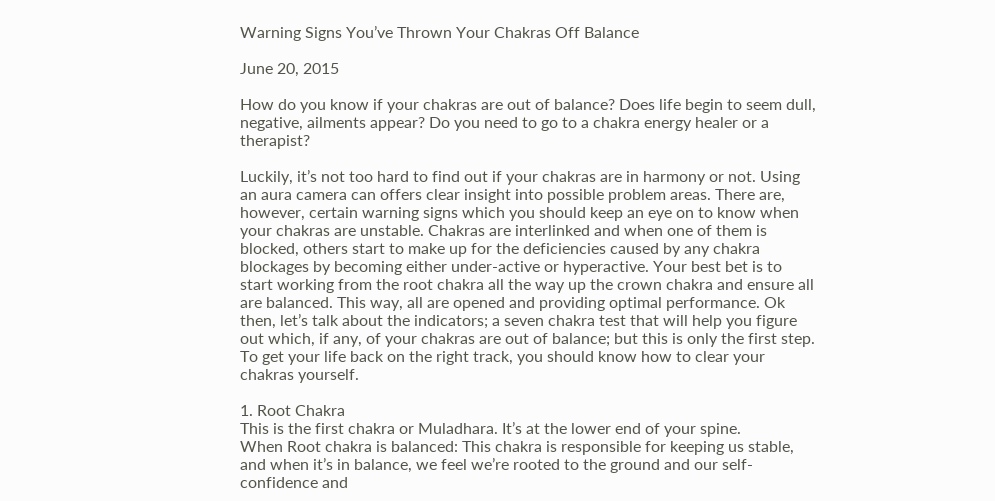Warning Signs You’ve Thrown Your Chakras Off Balance

June 20, 2015

How do you know if your chakras are out of balance? Does life begin to seem dull, negative, ailments appear? Do you need to go to a chakra energy healer or a therapist?

Luckily, it’s not too hard to find out if your chakras are in harmony or not. Using an aura camera can offers clear insight into possible problem areas. There are, however, certain warning signs which you should keep an eye on to know when your chakras are unstable. Chakras are interlinked and when one of them is blocked, others start to make up for the deficiencies caused by any chakra blockages by becoming either under-active or hyperactive. Your best bet is to start working from the root chakra all the way up the crown chakra and ensure all are balanced. This way, all are opened and providing optimal performance. Ok then, let’s talk about the indicators; a seven chakra test that will help you figure out which, if any, of your chakras are out of balance; but this is only the first step. To get your life back on the right track, you should know how to clear your chakras yourself.

1. Root Chakra
This is the first chakra or Muladhara. It’s at the lower end of your spine.
When Root chakra is balanced: This chakra is responsible for keeping us stable, and when it’s in balance, we feel we’re rooted to the ground and our self-confidence and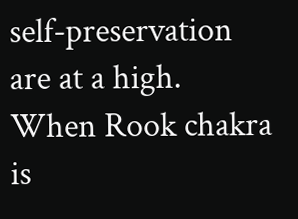self-preservation are at a high.
When Rook chakra is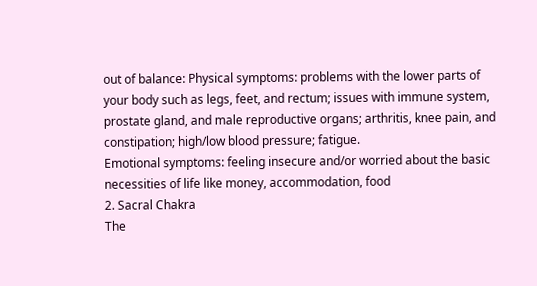out of balance: Physical symptoms: problems with the lower parts of your body such as legs, feet, and rectum; issues with immune system, prostate gland, and male reproductive organs; arthritis, knee pain, and constipation; high/low blood pressure; fatigue.
Emotional symptoms: feeling insecure and/or worried about the basic necessities of life like money, accommodation, food
2. Sacral Chakra
The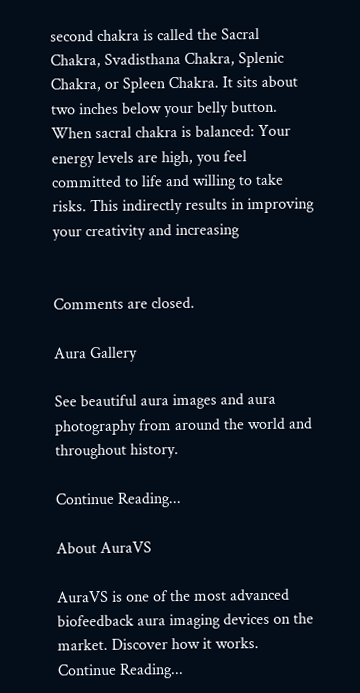second chakra is called the Sacral Chakra, Svadisthana Chakra, Splenic Chakra, or Spleen Chakra. It sits about two inches below your belly button.
When sacral chakra is balanced: Your energy levels are high, you feel committed to life and willing to take risks. This indirectly results in improving your creativity and increasing


Comments are closed.

Aura Gallery

See beautiful aura images and aura photography from around the world and throughout history.

Continue Reading...

About AuraVS

AuraVS is one of the most advanced biofeedback aura imaging devices on the market. Discover how it works. Continue Reading...